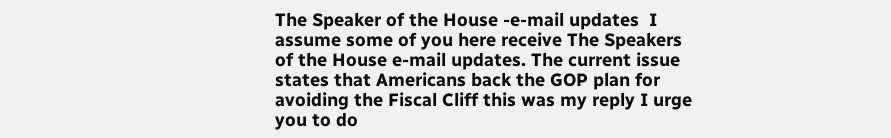The Speaker of the House -e-mail updates  I assume some of you here receive The Speakers  of the House e-mail updates. The current issue states that Americans back the GOP plan for avoiding the Fiscal Cliff this was my reply I urge you to do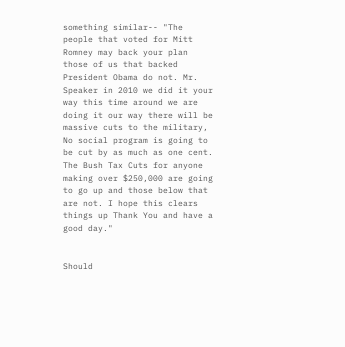something similar-- "The people that voted for Mitt Romney may back your plan those of us that backed President Obama do not. Mr. Speaker in 2010 we did it your way this time around we are doing it our way there will be massive cuts to the military, No social program is going to be cut by as much as one cent. The Bush Tax Cuts for anyone making over $250,000 are going to go up and those below that are not. I hope this clears things up Thank You and have a good day."


Should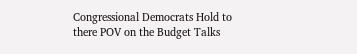Congressional Democrats Hold to there POV on the Budget Talks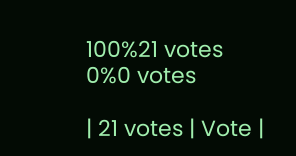100%21 votes
0%0 votes

| 21 votes | Vote |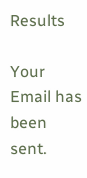Results

Your Email has been sent.